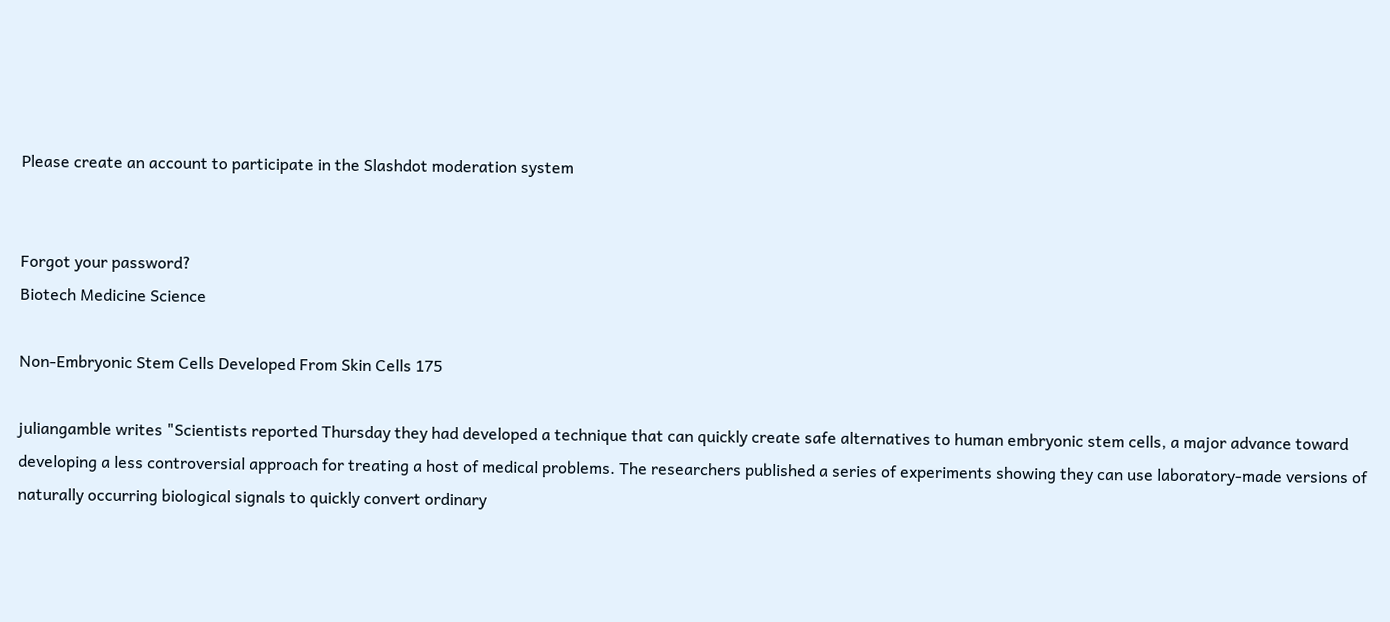Please create an account to participate in the Slashdot moderation system


Forgot your password?
Biotech Medicine Science

Non-Embryonic Stem Cells Developed From Skin Cells 175

juliangamble writes "Scientists reported Thursday they had developed a technique that can quickly create safe alternatives to human embryonic stem cells, a major advance toward developing a less controversial approach for treating a host of medical problems. The researchers published a series of experiments showing they can use laboratory-made versions of naturally occurring biological signals to quickly convert ordinary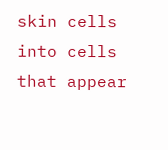skin cells into cells that appear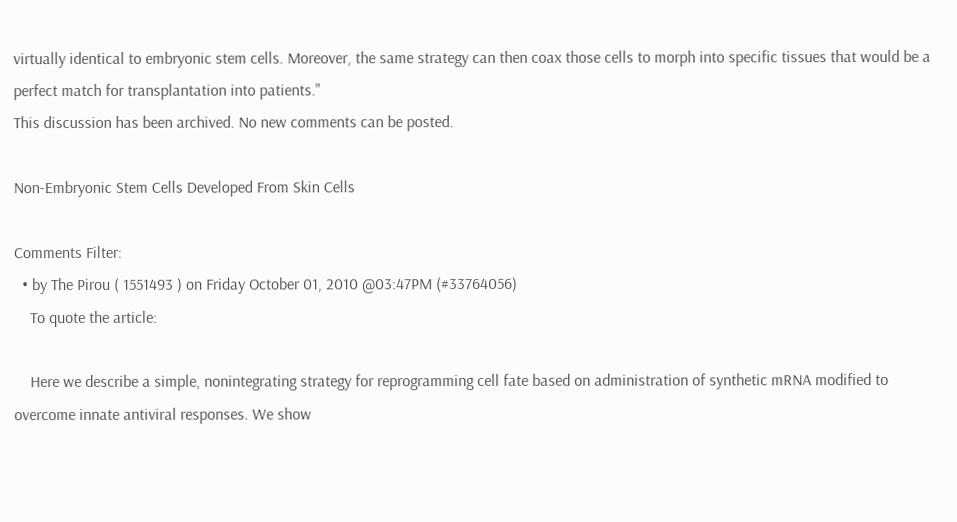virtually identical to embryonic stem cells. Moreover, the same strategy can then coax those cells to morph into specific tissues that would be a perfect match for transplantation into patients."
This discussion has been archived. No new comments can be posted.

Non-Embryonic Stem Cells Developed From Skin Cells

Comments Filter:
  • by The Pirou ( 1551493 ) on Friday October 01, 2010 @03:47PM (#33764056)
    To quote the article:

    Here we describe a simple, nonintegrating strategy for reprogramming cell fate based on administration of synthetic mRNA modified to overcome innate antiviral responses. We show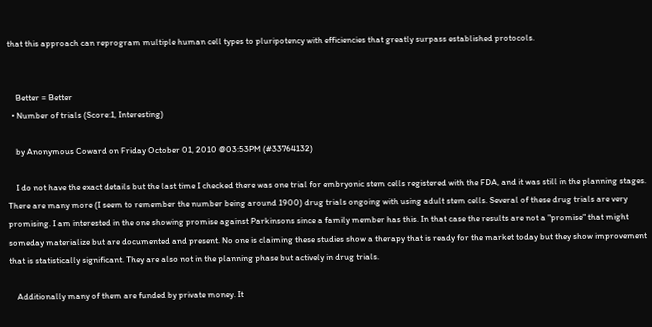that this approach can reprogram multiple human cell types to pluripotency with efficiencies that greatly surpass established protocols.


    Better = Better
  • Number of trials (Score:1, Interesting)

    by Anonymous Coward on Friday October 01, 2010 @03:53PM (#33764132)

    I do not have the exact details but the last time I checked there was one trial for embryonic stem cells registered with the FDA, and it was still in the planning stages. There are many more (I seem to remember the number being around 1900) drug trials ongoing with using adult stem cells. Several of these drug trials are very promising. I am interested in the one showing promise against Parkinsons since a family member has this. In that case the results are not a "promise" that might someday materialize but are documented and present. No one is claiming these studies show a therapy that is ready for the market today but they show improvement that is statistically significant. They are also not in the planning phase but actively in drug trials.

    Additionally many of them are funded by private money. It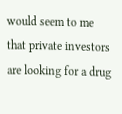would seem to me that private investors are looking for a drug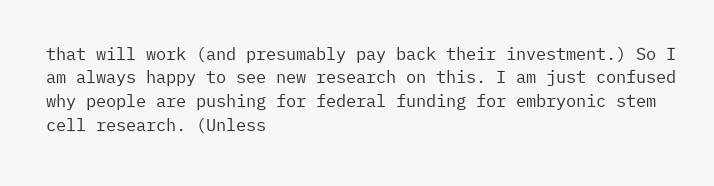that will work (and presumably pay back their investment.) So I am always happy to see new research on this. I am just confused why people are pushing for federal funding for embryonic stem cell research. (Unless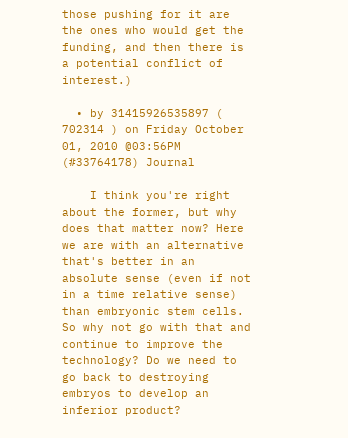those pushing for it are the ones who would get the funding, and then there is a potential conflict of interest.)

  • by 31415926535897 ( 702314 ) on Friday October 01, 2010 @03:56PM (#33764178) Journal

    I think you're right about the former, but why does that matter now? Here we are with an alternative that's better in an absolute sense (even if not in a time relative sense) than embryonic stem cells. So why not go with that and continue to improve the technology? Do we need to go back to destroying embryos to develop an inferior product?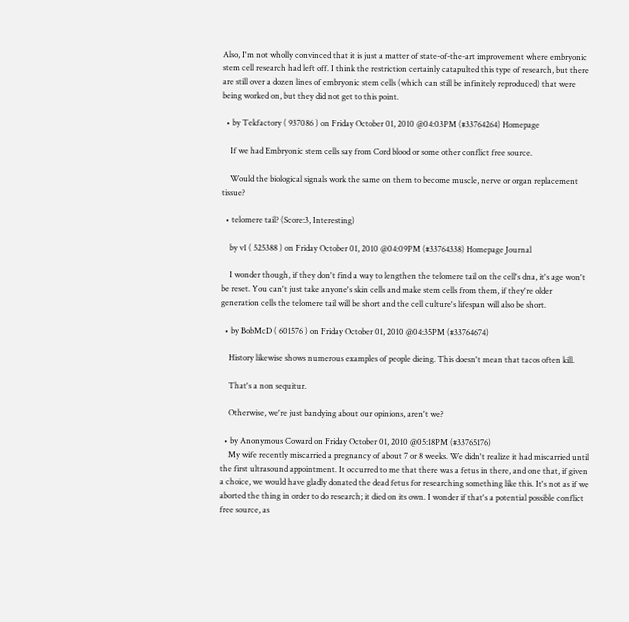Also, I'm not wholly convinced that it is just a matter of state-of-the-art improvement where embryonic stem cell research had left off. I think the restriction certainly catapulted this type of research, but there are still over a dozen lines of embryonic stem cells (which can still be infinitely reproduced) that were being worked on, but they did not get to this point.

  • by Tekfactory ( 937086 ) on Friday October 01, 2010 @04:03PM (#33764264) Homepage

    If we had Embryonic stem cells say from Cord blood or some other conflict free source.

    Would the biological signals work the same on them to become muscle, nerve or organ replacement tissue?

  • telomere tail? (Score:3, Interesting)

    by v1 ( 525388 ) on Friday October 01, 2010 @04:09PM (#33764338) Homepage Journal

    I wonder though, if they don't find a way to lengthen the telomere tail on the cell's dna, it's age won't be reset. You can't just take anyone's skin cells and make stem cells from them, if they're older generation cells the telomere tail will be short and the cell culture's lifespan will also be short.

  • by BobMcD ( 601576 ) on Friday October 01, 2010 @04:35PM (#33764674)

    History likewise shows numerous examples of people dieing. This doesn't mean that tacos often kill.

    That's a non sequitur.

    Otherwise, we're just bandying about our opinions, aren't we?

  • by Anonymous Coward on Friday October 01, 2010 @05:18PM (#33765176)
    My wife recently miscarried a pregnancy of about 7 or 8 weeks. We didn't realize it had miscarried until the first ultrasound appointment. It occurred to me that there was a fetus in there, and one that, if given a choice, we would have gladly donated the dead fetus for researching something like this. It's not as if we aborted the thing in order to do research; it died on its own. I wonder if that's a potential possible conflict free source, as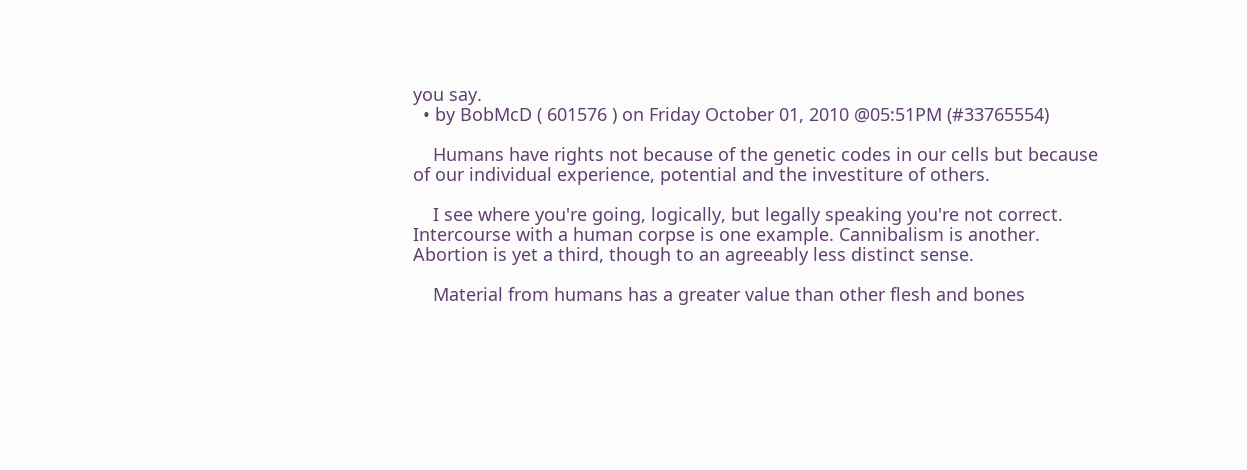you say.
  • by BobMcD ( 601576 ) on Friday October 01, 2010 @05:51PM (#33765554)

    Humans have rights not because of the genetic codes in our cells but because of our individual experience, potential and the investiture of others.

    I see where you're going, logically, but legally speaking you're not correct. Intercourse with a human corpse is one example. Cannibalism is another. Abortion is yet a third, though to an agreeably less distinct sense.

    Material from humans has a greater value than other flesh and bones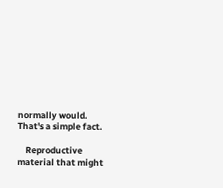normally would. That's a simple fact.

    Reproductive material that might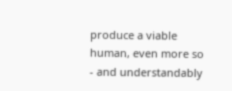produce a viable human, even more so - and understandably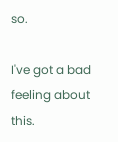so.

I've got a bad feeling about this.